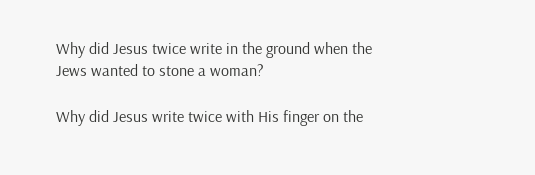Why did Jesus twice write in the ground when the Jews wanted to stone a woman?

Why did Jesus write twice with His finger on the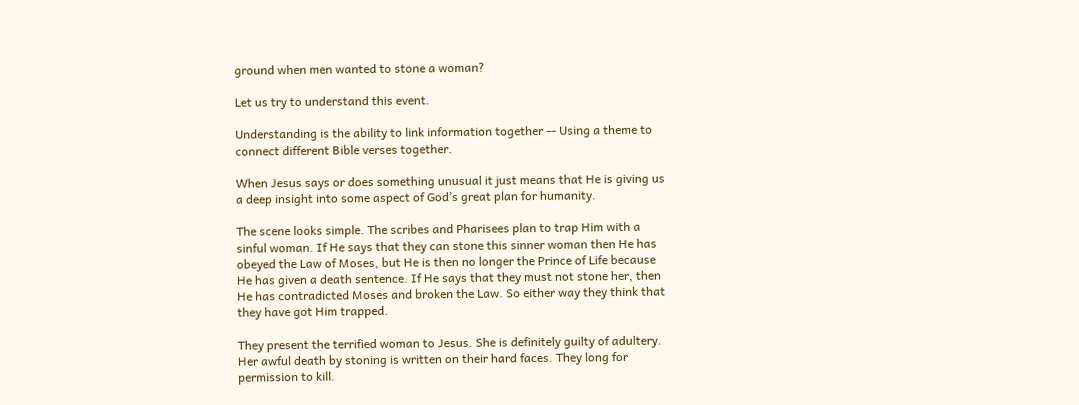ground when men wanted to stone a woman?

Let us try to understand this event.

Understanding is the ability to link information together -- Using a theme to connect different Bible verses together.

When Jesus says or does something unusual it just means that He is giving us a deep insight into some aspect of God’s great plan for humanity.

The scene looks simple. The scribes and Pharisees plan to trap Him with a sinful woman. If He says that they can stone this sinner woman then He has obeyed the Law of Moses, but He is then no longer the Prince of Life because He has given a death sentence. If He says that they must not stone her, then He has contradicted Moses and broken the Law. So either way they think that they have got Him trapped.

They present the terrified woman to Jesus. She is definitely guilty of adultery. Her awful death by stoning is written on their hard faces. They long for permission to kill.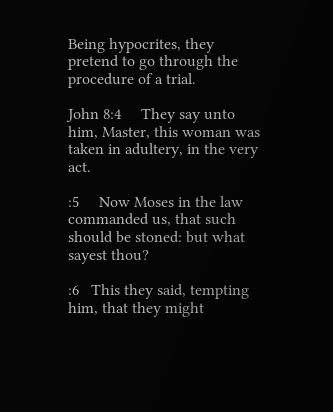Being hypocrites, they pretend to go through the procedure of a trial.

John 8:4     They say unto him, Master, this woman was taken in adultery, in the very act.

:5     Now Moses in the law commanded us, that such should be stoned: but what sayest thou?

:6   This they said, tempting him, that they might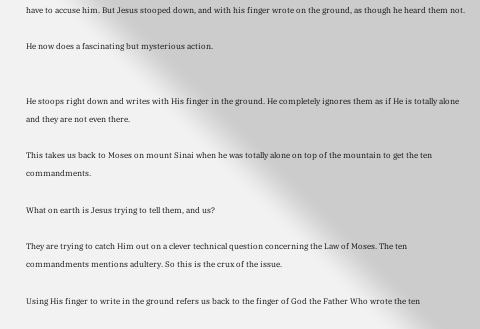have to accuse him. But Jesus stooped down, and with his finger wrote on the ground, as though he heard them not.

He now does a fascinating but mysterious action.


He stoops right down and writes with His finger in the ground. He completely ignores them as if He is totally alone and they are not even there.

This takes us back to Moses on mount Sinai when he was totally alone on top of the mountain to get the ten commandments.

What on earth is Jesus trying to tell them, and us?

They are trying to catch Him out on a clever technical question concerning the Law of Moses. The ten commandments mentions adultery. So this is the crux of the issue.

Using His finger to write in the ground refers us back to the finger of God the Father Who wrote the ten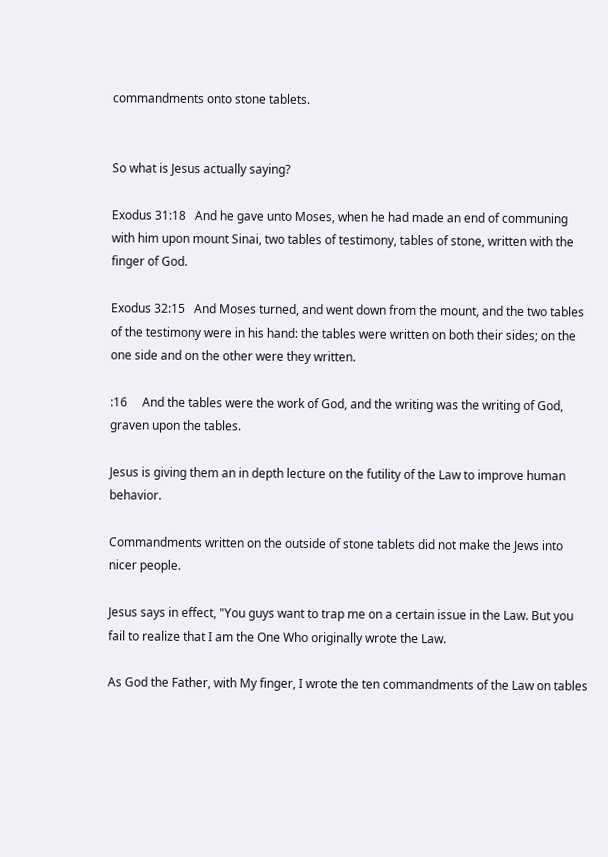commandments onto stone tablets.


So what is Jesus actually saying?

Exodus 31:18   And he gave unto Moses, when he had made an end of communing with him upon mount Sinai, two tables of testimony, tables of stone, written with the finger of God.

Exodus 32:15   And Moses turned, and went down from the mount, and the two tables of the testimony were in his hand: the tables were written on both their sides; on the one side and on the other were they written.

:16     And the tables were the work of God, and the writing was the writing of God, graven upon the tables.

Jesus is giving them an in depth lecture on the futility of the Law to improve human behavior.

Commandments written on the outside of stone tablets did not make the Jews into nicer people.

Jesus says in effect, "You guys want to trap me on a certain issue in the Law. But you fail to realize that I am the One Who originally wrote the Law.

As God the Father, with My finger, I wrote the ten commandments of the Law on tables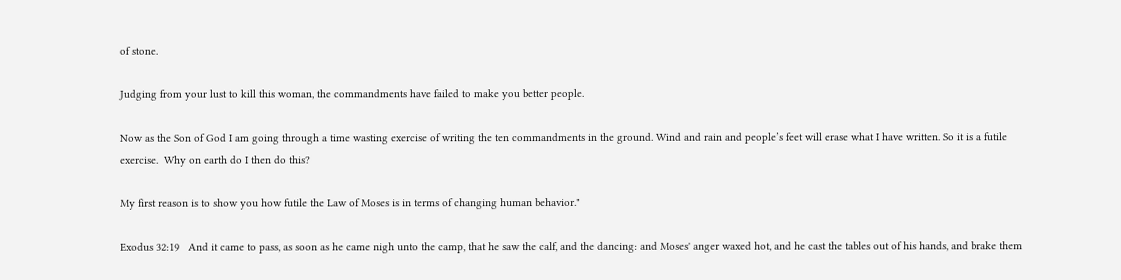of stone.

Judging from your lust to kill this woman, the commandments have failed to make you better people.

Now as the Son of God I am going through a time wasting exercise of writing the ten commandments in the ground. Wind and rain and people’s feet will erase what I have written. So it is a futile exercise.  Why on earth do I then do this?

My first reason is to show you how futile the Law of Moses is in terms of changing human behavior."

Exodus 32:19   And it came to pass, as soon as he came nigh unto the camp, that he saw the calf, and the dancing: and Moses' anger waxed hot, and he cast the tables out of his hands, and brake them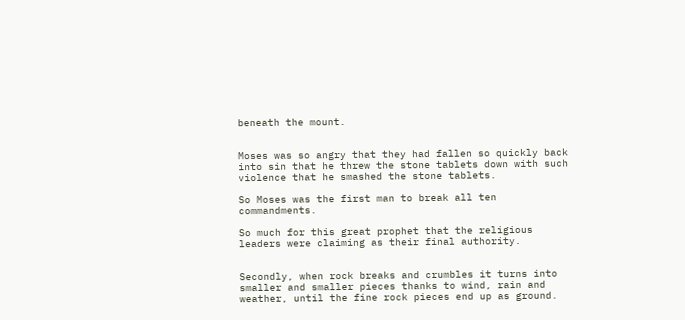beneath the mount.


Moses was so angry that they had fallen so quickly back into sin that he threw the stone tablets down with such violence that he smashed the stone tablets.

So Moses was the first man to break all ten commandments.

So much for this great prophet that the religious leaders were claiming as their final authority.


Secondly, when rock breaks and crumbles it turns into smaller and smaller pieces thanks to wind, rain and weather, until the fine rock pieces end up as ground.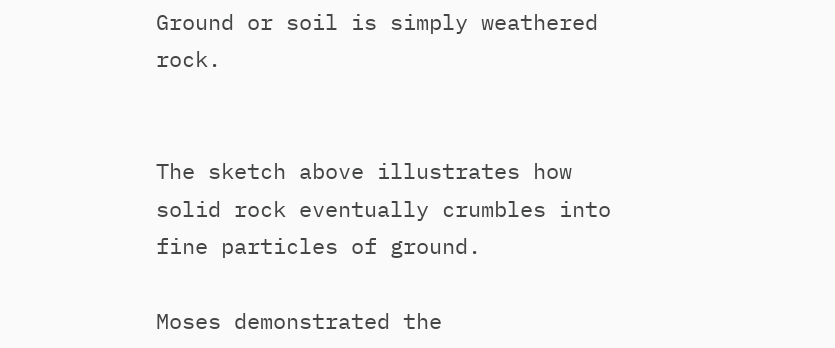Ground or soil is simply weathered rock.


The sketch above illustrates how solid rock eventually crumbles into fine particles of ground.

Moses demonstrated the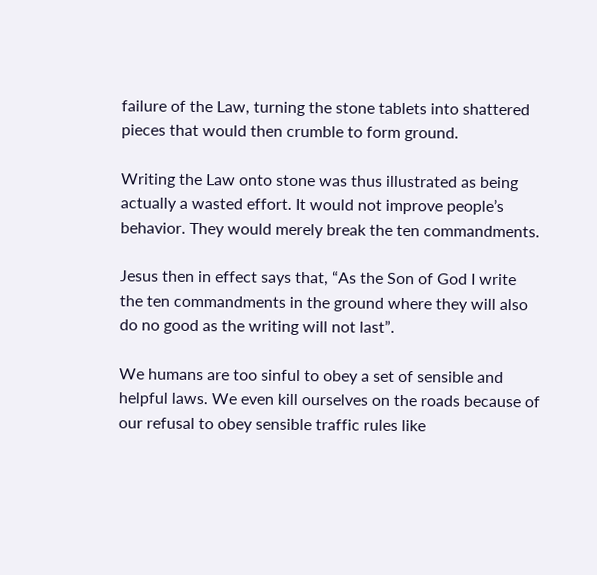failure of the Law, turning the stone tablets into shattered pieces that would then crumble to form ground.

Writing the Law onto stone was thus illustrated as being actually a wasted effort. It would not improve people’s behavior. They would merely break the ten commandments.

Jesus then in effect says that, “As the Son of God I write the ten commandments in the ground where they will also do no good as the writing will not last”.

We humans are too sinful to obey a set of sensible and helpful laws. We even kill ourselves on the roads because of our refusal to obey sensible traffic rules like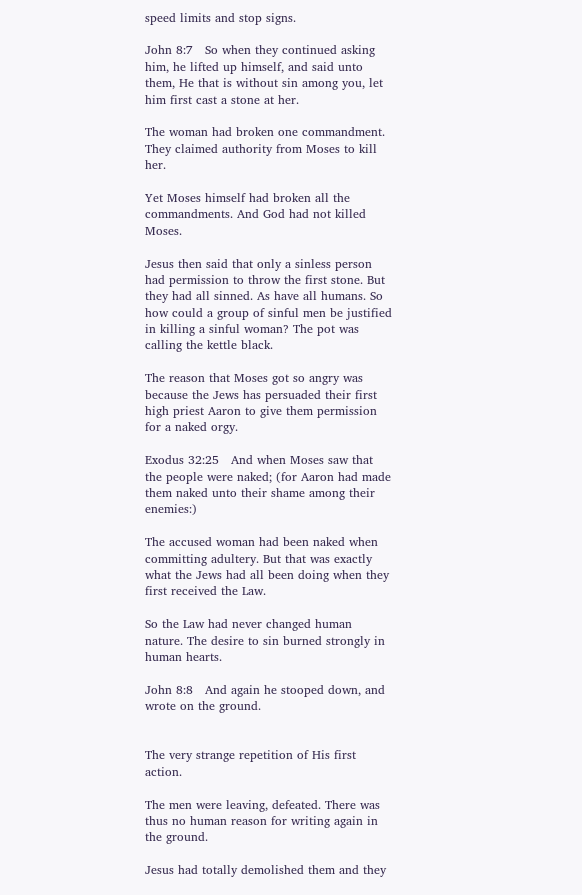speed limits and stop signs.

John 8:7   So when they continued asking him, he lifted up himself, and said unto them, He that is without sin among you, let him first cast a stone at her.

The woman had broken one commandment. They claimed authority from Moses to kill her.

Yet Moses himself had broken all the commandments. And God had not killed Moses.

Jesus then said that only a sinless person had permission to throw the first stone. But they had all sinned. As have all humans. So how could a group of sinful men be justified in killing a sinful woman? The pot was calling the kettle black.

The reason that Moses got so angry was because the Jews has persuaded their first high priest Aaron to give them permission for a naked orgy.

Exodus 32:25   And when Moses saw that the people were naked; (for Aaron had made them naked unto their shame among their enemies:)

The accused woman had been naked when committing adultery. But that was exactly what the Jews had all been doing when they first received the Law.

So the Law had never changed human nature. The desire to sin burned strongly in human hearts.

John 8:8   And again he stooped down, and wrote on the ground.


The very strange repetition of His first action.

The men were leaving, defeated. There was thus no human reason for writing again in the ground.

Jesus had totally demolished them and they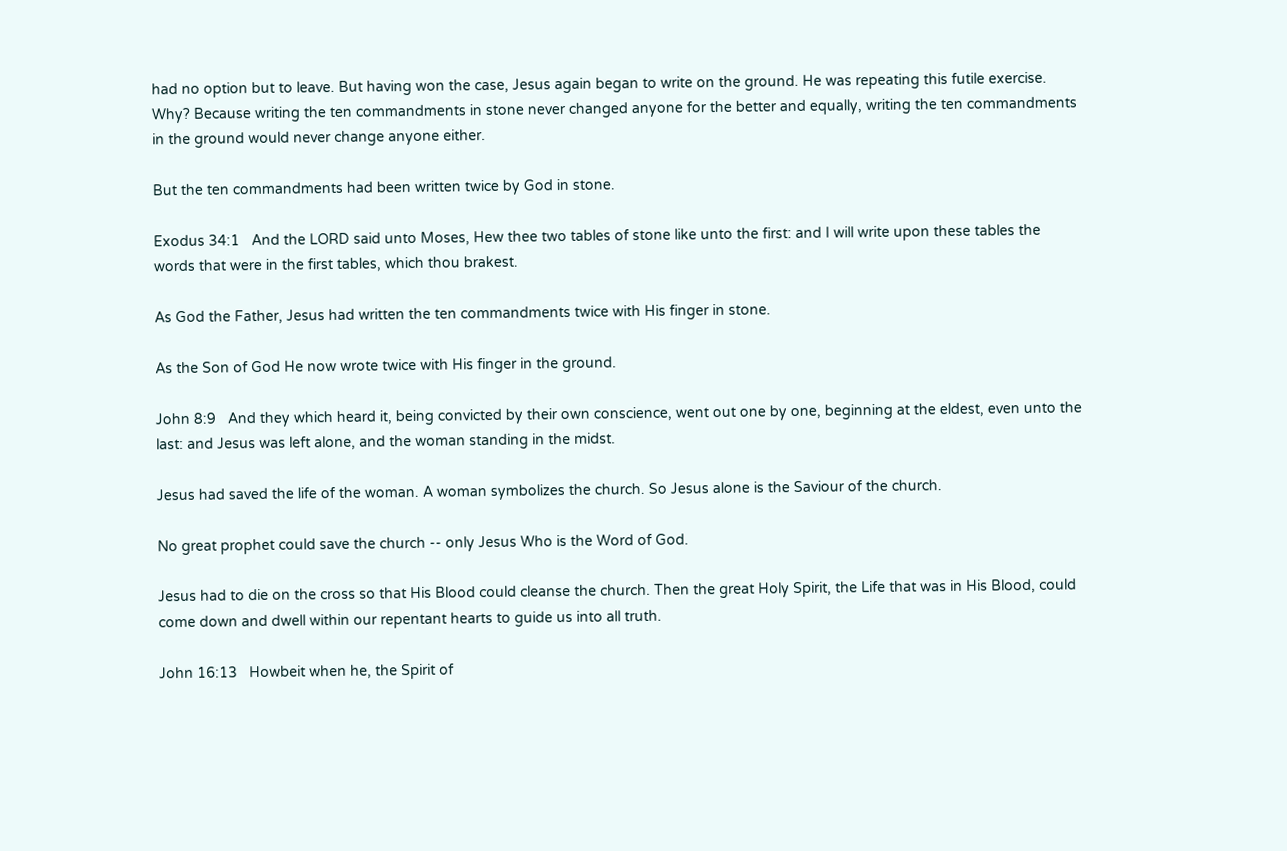had no option but to leave. But having won the case, Jesus again began to write on the ground. He was repeating this futile exercise. Why? Because writing the ten commandments in stone never changed anyone for the better and equally, writing the ten commandments in the ground would never change anyone either.

But the ten commandments had been written twice by God in stone.

Exodus 34:1   And the LORD said unto Moses, Hew thee two tables of stone like unto the first: and I will write upon these tables the words that were in the first tables, which thou brakest.

As God the Father, Jesus had written the ten commandments twice with His finger in stone.

As the Son of God He now wrote twice with His finger in the ground.

John 8:9   And they which heard it, being convicted by their own conscience, went out one by one, beginning at the eldest, even unto the last: and Jesus was left alone, and the woman standing in the midst.

Jesus had saved the life of the woman. A woman symbolizes the church. So Jesus alone is the Saviour of the church.

No great prophet could save the church -- only Jesus Who is the Word of God.

Jesus had to die on the cross so that His Blood could cleanse the church. Then the great Holy Spirit, the Life that was in His Blood, could come down and dwell within our repentant hearts to guide us into all truth.

John 16:13   Howbeit when he, the Spirit of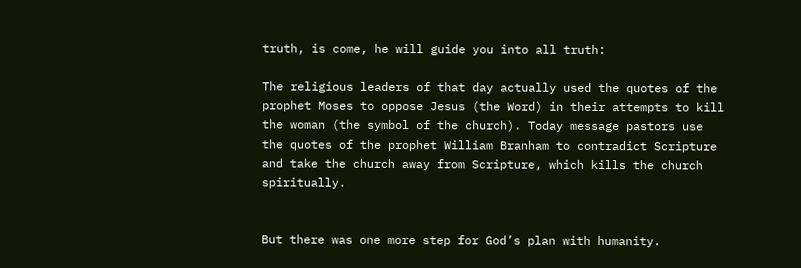truth, is come, he will guide you into all truth:

The religious leaders of that day actually used the quotes of the prophet Moses to oppose Jesus (the Word) in their attempts to kill the woman (the symbol of the church). Today message pastors use the quotes of the prophet William Branham to contradict Scripture and take the church away from Scripture, which kills the church spiritually.


But there was one more step for God’s plan with humanity.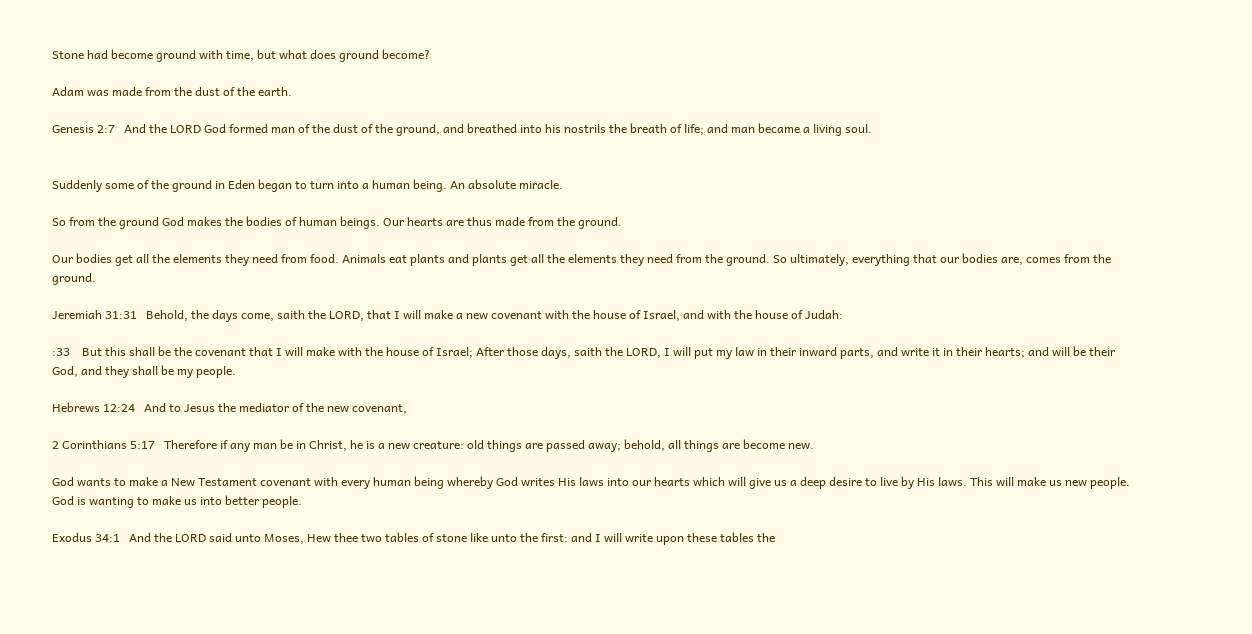Stone had become ground with time, but what does ground become?

Adam was made from the dust of the earth.

Genesis 2:7   And the LORD God formed man of the dust of the ground, and breathed into his nostrils the breath of life; and man became a living soul.


Suddenly some of the ground in Eden began to turn into a human being. An absolute miracle.

So from the ground God makes the bodies of human beings. Our hearts are thus made from the ground.

Our bodies get all the elements they need from food. Animals eat plants and plants get all the elements they need from the ground. So ultimately, everything that our bodies are, comes from the ground.

Jeremiah 31:31   Behold, the days come, saith the LORD, that I will make a new covenant with the house of Israel, and with the house of Judah:

:33    But this shall be the covenant that I will make with the house of Israel; After those days, saith the LORD, I will put my law in their inward parts, and write it in their hearts; and will be their God, and they shall be my people.

Hebrews 12:24   And to Jesus the mediator of the new covenant,

2 Corinthians 5:17   Therefore if any man be in Christ, he is a new creature: old things are passed away; behold, all things are become new.

God wants to make a New Testament covenant with every human being whereby God writes His laws into our hearts which will give us a deep desire to live by His laws. This will make us new people. God is wanting to make us into better people.

Exodus 34:1   And the LORD said unto Moses, Hew thee two tables of stone like unto the first: and I will write upon these tables the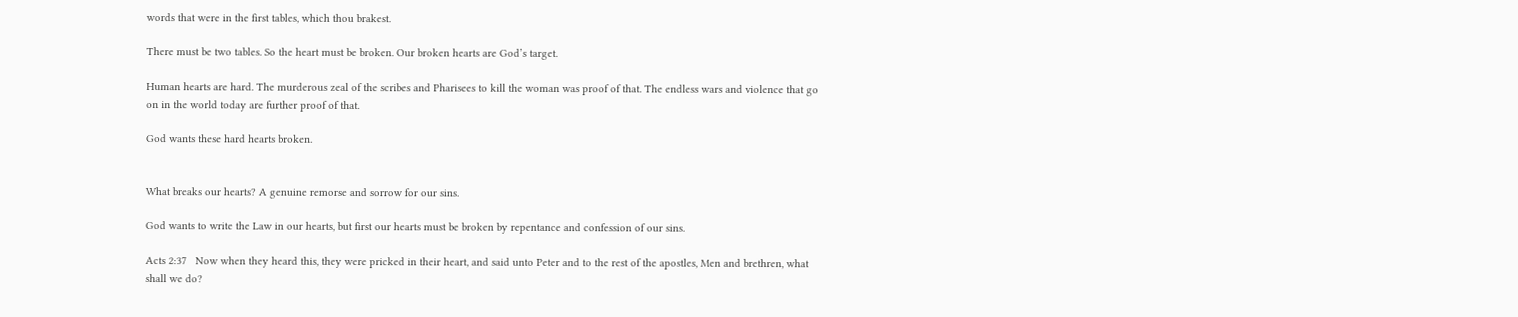words that were in the first tables, which thou brakest.

There must be two tables. So the heart must be broken. Our broken hearts are God’s target.

Human hearts are hard. The murderous zeal of the scribes and Pharisees to kill the woman was proof of that. The endless wars and violence that go on in the world today are further proof of that.

God wants these hard hearts broken.


What breaks our hearts? A genuine remorse and sorrow for our sins.

God wants to write the Law in our hearts, but first our hearts must be broken by repentance and confession of our sins.

Acts 2:37   Now when they heard this, they were pricked in their heart, and said unto Peter and to the rest of the apostles, Men and brethren, what shall we do?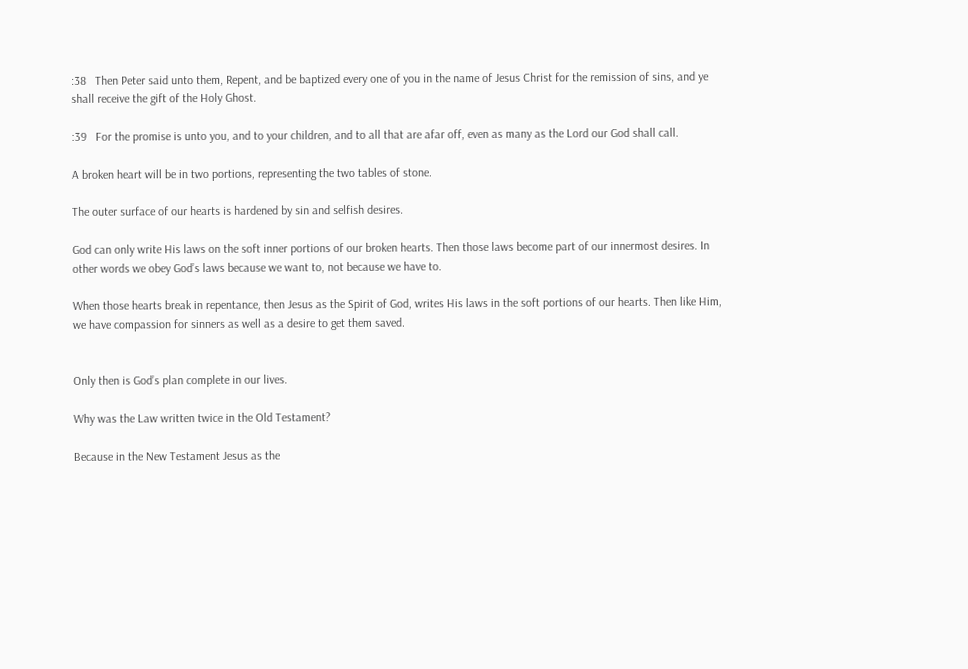:38   Then Peter said unto them, Repent, and be baptized every one of you in the name of Jesus Christ for the remission of sins, and ye shall receive the gift of the Holy Ghost.

:39   For the promise is unto you, and to your children, and to all that are afar off, even as many as the Lord our God shall call.

A broken heart will be in two portions, representing the two tables of stone.

The outer surface of our hearts is hardened by sin and selfish desires.

God can only write His laws on the soft inner portions of our broken hearts. Then those laws become part of our innermost desires. In other words we obey God’s laws because we want to, not because we have to.

When those hearts break in repentance, then Jesus as the Spirit of God, writes His laws in the soft portions of our hearts. Then like Him, we have compassion for sinners as well as a desire to get them saved.


Only then is God’s plan complete in our lives.

Why was the Law written twice in the Old Testament?

Because in the New Testament Jesus as the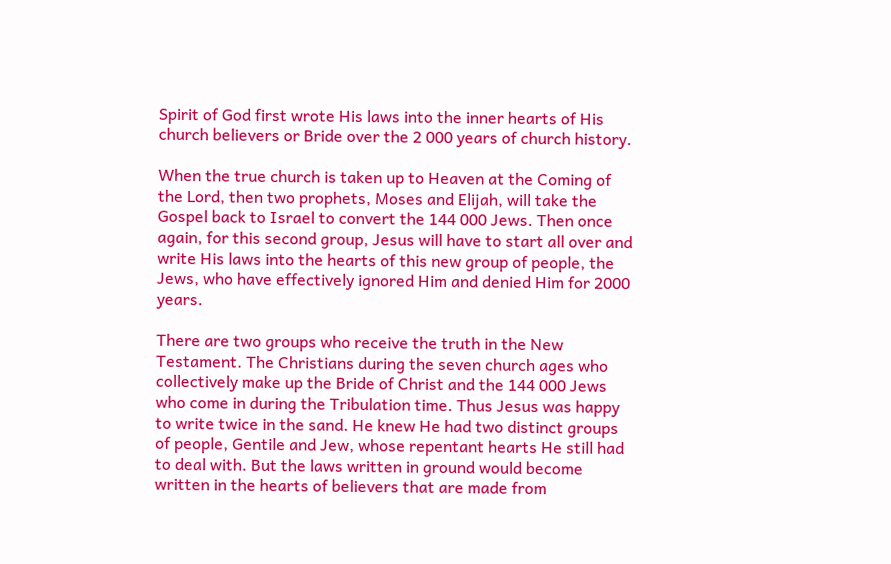Spirit of God first wrote His laws into the inner hearts of His church believers or Bride over the 2 000 years of church history.

When the true church is taken up to Heaven at the Coming of the Lord, then two prophets, Moses and Elijah, will take the Gospel back to Israel to convert the 144 000 Jews. Then once again, for this second group, Jesus will have to start all over and write His laws into the hearts of this new group of people, the Jews, who have effectively ignored Him and denied Him for 2000 years.

There are two groups who receive the truth in the New Testament. The Christians during the seven church ages who collectively make up the Bride of Christ and the 144 000 Jews who come in during the Tribulation time. Thus Jesus was happy to write twice in the sand. He knew He had two distinct groups of people, Gentile and Jew, whose repentant hearts He still had to deal with. But the laws written in ground would become written in the hearts of believers that are made from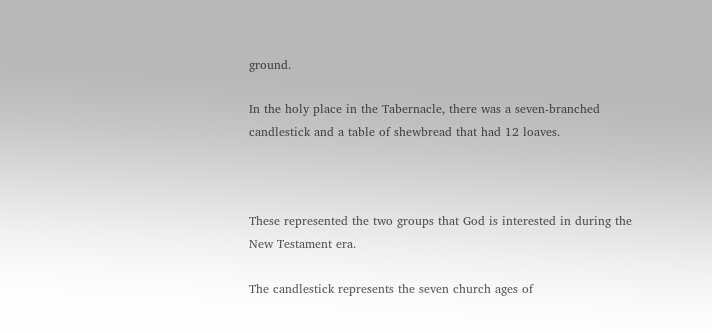ground.

In the holy place in the Tabernacle, there was a seven-branched candlestick and a table of shewbread that had 12 loaves.



These represented the two groups that God is interested in during the New Testament era.

The candlestick represents the seven church ages of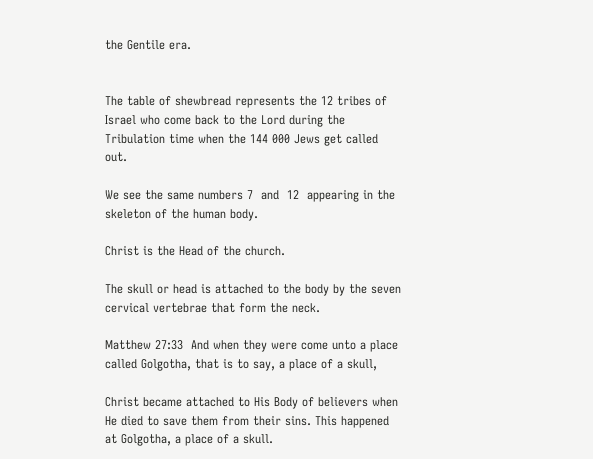the Gentile era.


The table of shewbread represents the 12 tribes of Israel who come back to the Lord during the Tribulation time when the 144 000 Jews get called out.

We see the same numbers 7  and  12  appearing in the skeleton of the human body.

Christ is the Head of the church.

The skull or head is attached to the body by the seven cervical vertebrae that form the neck.

Matthew 27:33  And when they were come unto a place called Golgotha, that is to say, a place of a skull,

Christ became attached to His Body of believers when He died to save them from their sins. This happened at Golgotha, a place of a skull.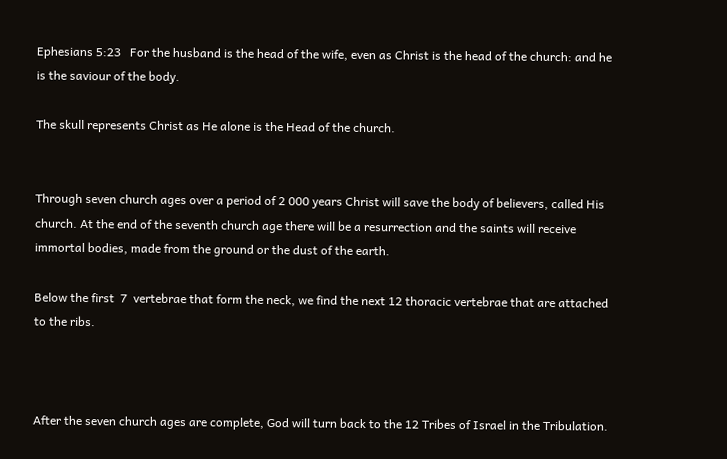Ephesians 5:23   For the husband is the head of the wife, even as Christ is the head of the church: and he is the saviour of the body.

The skull represents Christ as He alone is the Head of the church.


Through seven church ages over a period of 2 000 years Christ will save the body of believers, called His church. At the end of the seventh church age there will be a resurrection and the saints will receive immortal bodies, made from the ground or the dust of the earth.

Below the first  7  vertebrae that form the neck, we find the next 12 thoracic vertebrae that are attached to the ribs.



After the seven church ages are complete, God will turn back to the 12 Tribes of Israel in the Tribulation.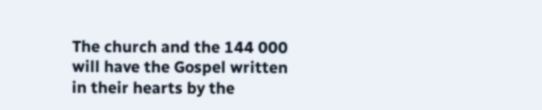The church and the 144 000 will have the Gospel written in their hearts by the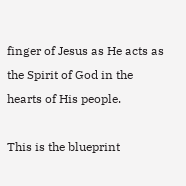finger of Jesus as He acts as the Spirit of God in the hearts of His people.

This is the blueprint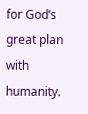for God’s great plan with humanity.